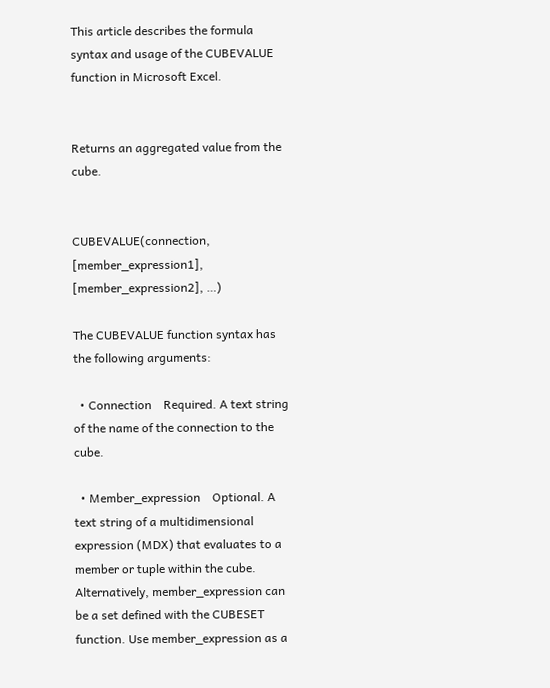This article describes the formula syntax and usage of the CUBEVALUE function in Microsoft Excel.


Returns an aggregated value from the cube.


CUBEVALUE(connection, [member_expression1], [member_expression2], …)

The CUBEVALUE function syntax has the following arguments:

  • Connection    Required. A text string of the name of the connection to the cube.

  • Member_expression    Optional. A text string of a multidimensional expression (MDX) that evaluates to a member or tuple within the cube. Alternatively, member_expression can be a set defined with the CUBESET function. Use member_expression as a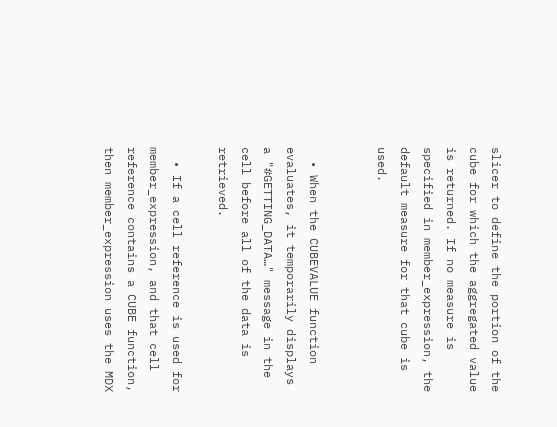slicer to define the portion of the cube for which the aggregated value is returned. If no measure is specified in member_expression, the default measure for that cube is used.


  • When the CUBEVALUE function evaluates, it temporarily displays a "#GETTING_DATA…" message in the cell before all of the data is retrieved.

  • If a cell reference is used for member_expression, and that cell reference contains a CUBE function, then member_expression uses the MDX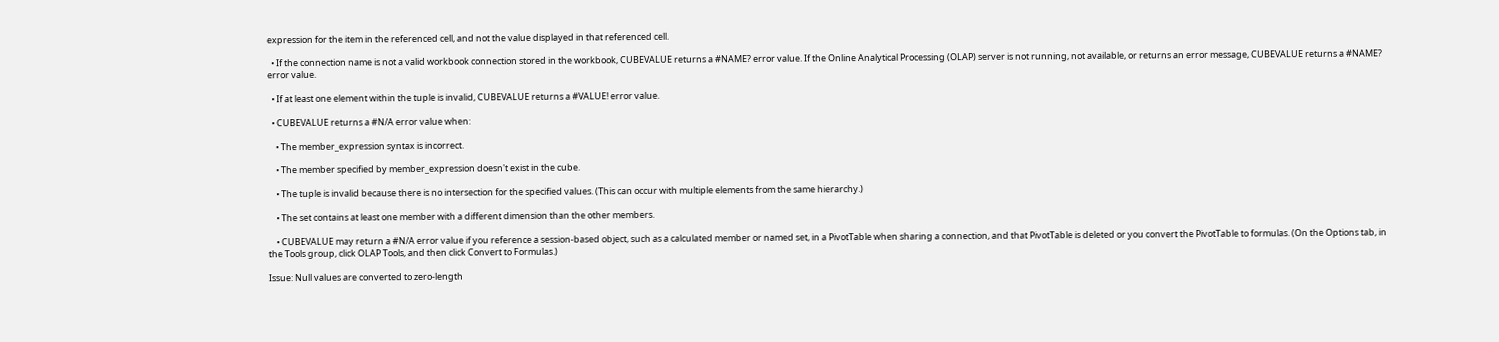expression for the item in the referenced cell, and not the value displayed in that referenced cell.

  • If the connection name is not a valid workbook connection stored in the workbook, CUBEVALUE returns a #NAME? error value. If the Online Analytical Processing (OLAP) server is not running, not available, or returns an error message, CUBEVALUE returns a #NAME? error value.

  • If at least one element within the tuple is invalid, CUBEVALUE returns a #VALUE! error value.

  • CUBEVALUE returns a #N/A error value when:

    • The member_expression syntax is incorrect.

    • The member specified by member_expression doesn't exist in the cube.

    • The tuple is invalid because there is no intersection for the specified values. (This can occur with multiple elements from the same hierarchy.)

    • The set contains at least one member with a different dimension than the other members.

    • CUBEVALUE may return a #N/A error value if you reference a session-based object, such as a calculated member or named set, in a PivotTable when sharing a connection, and that PivotTable is deleted or you convert the PivotTable to formulas. (On the Options tab, in the Tools group, click OLAP Tools, and then click Convert to Formulas.)

Issue: Null values are converted to zero-length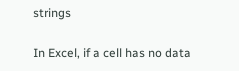strings

In Excel, if a cell has no data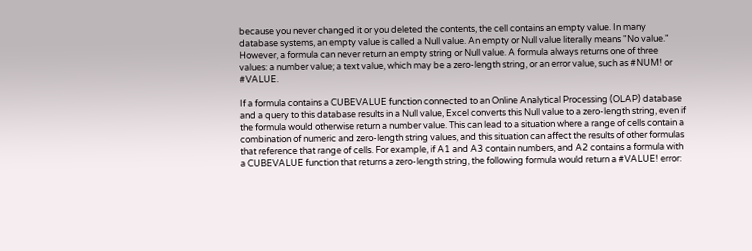because you never changed it or you deleted the contents, the cell contains an empty value. In many database systems, an empty value is called a Null value. An empty or Null value literally means "No value." However, a formula can never return an empty string or Null value. A formula always returns one of three values: a number value; a text value, which may be a zero-length string, or an error value, such as #NUM! or #VALUE.

If a formula contains a CUBEVALUE function connected to an Online Analytical Processing (OLAP) database and a query to this database results in a Null value, Excel converts this Null value to a zero-length string, even if the formula would otherwise return a number value. This can lead to a situation where a range of cells contain a combination of numeric and zero-length string values, and this situation can affect the results of other formulas that reference that range of cells. For example, if A1 and A3 contain numbers, and A2 contains a formula with a CUBEVALUE function that returns a zero-length string, the following formula would return a #VALUE! error: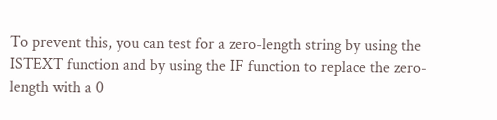To prevent this, you can test for a zero-length string by using the ISTEXT function and by using the IF function to replace the zero-length with a 0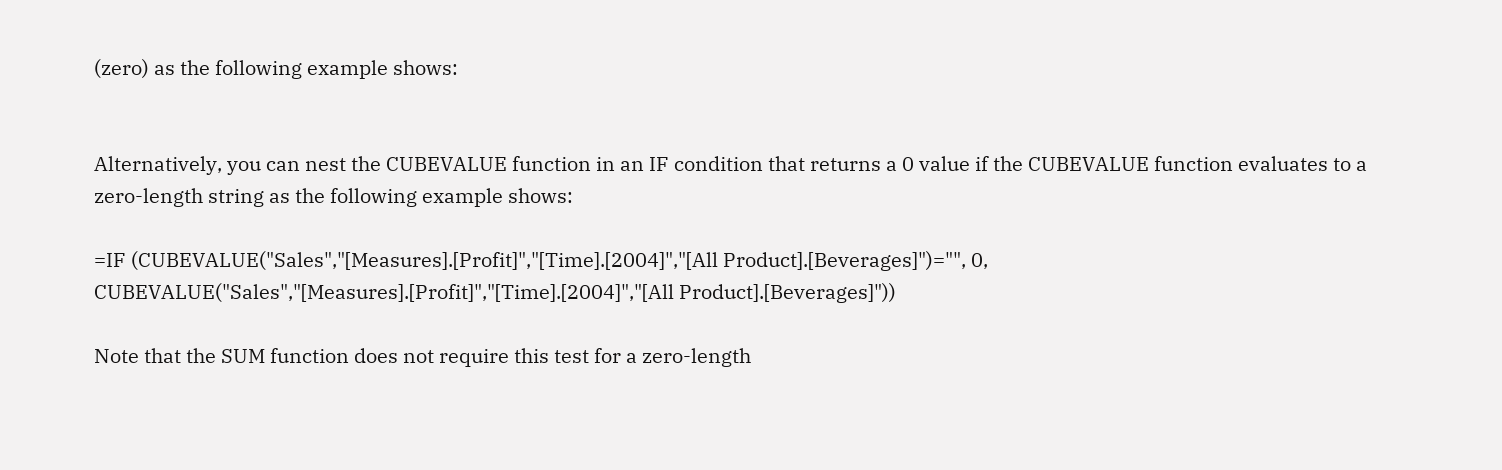(zero) as the following example shows:


Alternatively, you can nest the CUBEVALUE function in an IF condition that returns a 0 value if the CUBEVALUE function evaluates to a zero-length string as the following example shows:

=IF (CUBEVALUE("Sales","[Measures].[Profit]","[Time].[2004]","[All Product].[Beverages]")="", 0, CUBEVALUE("Sales","[Measures].[Profit]","[Time].[2004]","[All Product].[Beverages]"))

Note that the SUM function does not require this test for a zero-length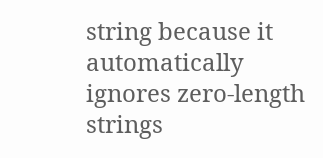string because it automatically ignores zero-length strings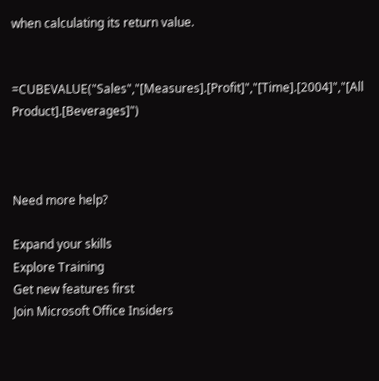when calculating its return value.


=CUBEVALUE("Sales","[Measures].[Profit]","[Time].[2004]","[All Product].[Beverages]")



Need more help?

Expand your skills
Explore Training
Get new features first
Join Microsoft Office Insiders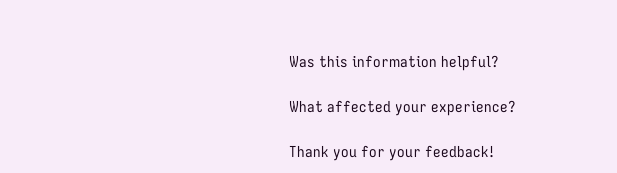Was this information helpful?

What affected your experience?

Thank you for your feedback!